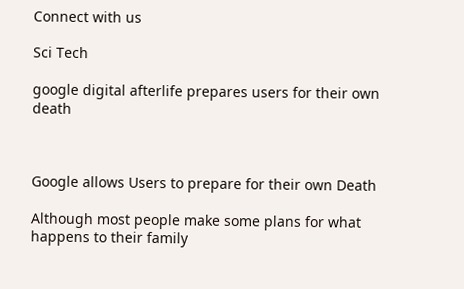Connect with us

Sci Tech

google digital afterlife prepares users for their own death



Google allows Users to prepare for their own Death

Although most people make some plans for what happens to their family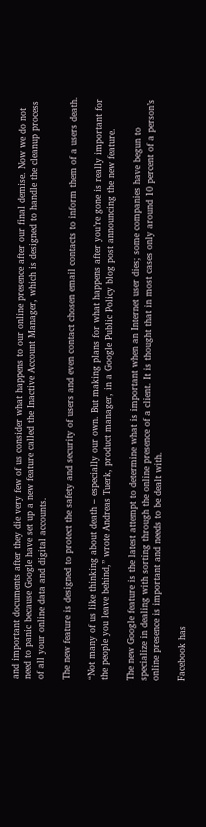and important documents after they die very few of us consider what happens to our online presence after our final demise. Now we do not need to panic because Google have set up a new feature called the Inactive Account Manager, which is designed to handle the cleanup process of all your online data and digital accounts.

The new feature is designed to protect the safety and security of users and even contact chosen email contacts to inform them of a users death.

“Not many of us like thinking about death – especially our own. But making plans for what happens after you’re gone is really important for the people you leave behind,” wrote Andreas Tuerk, product manager, in a Google Public Policy blog post announcing the new feature.

The new Google feature is the latest attempt to determine what is important when an Internet user dies; some companies have begun to specialize in dealing with sorting through the online presence of a client. It is thought that in most cases only around 10 percent of a person’s online presence is important and needs to be dealt with.

Facebook has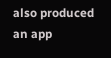also produced an app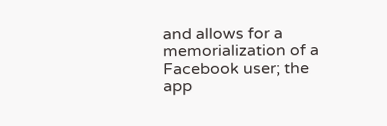and allows for a memorialization of a Facebook user; the app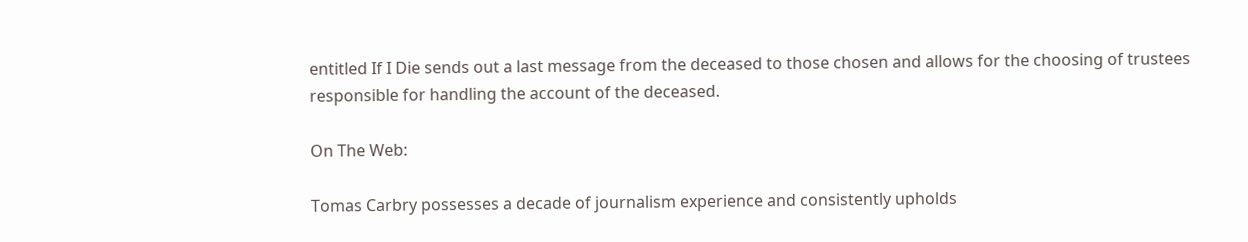entitled If I Die sends out a last message from the deceased to those chosen and allows for the choosing of trustees responsible for handling the account of the deceased.

On The Web:

Tomas Carbry possesses a decade of journalism experience and consistently upholds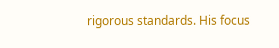rigorous standards. His focus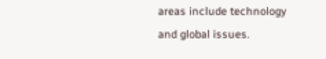areas include technology and global issues.